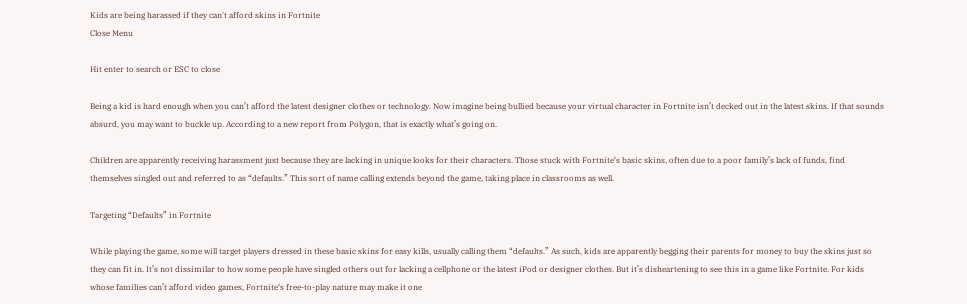Kids are being harassed if they can't afford skins in Fortnite
Close Menu

Hit enter to search or ESC to close

Being a kid is hard enough when you can’t afford the latest designer clothes or technology. Now imagine being bullied because your virtual character in Fortnite isn’t decked out in the latest skins. If that sounds absurd, you may want to buckle up. According to a new report from Polygon, that is exactly what’s going on.

Children are apparently receiving harassment just because they are lacking in unique looks for their characters. Those stuck with Fortnite‘s basic skins, often due to a poor family’s lack of funds, find themselves singled out and referred to as “defaults.” This sort of name calling extends beyond the game, taking place in classrooms as well.

Targeting “Defaults” in Fortnite

While playing the game, some will target players dressed in these basic skins for easy kills, usually calling them “defaults.” As such, kids are apparently begging their parents for money to buy the skins just so they can fit in. It’s not dissimilar to how some people have singled others out for lacking a cellphone or the latest iPod or designer clothes. But it’s disheartening to see this in a game like Fortnite. For kids whose families can’t afford video games, Fortnite‘s free-to-play nature may make it one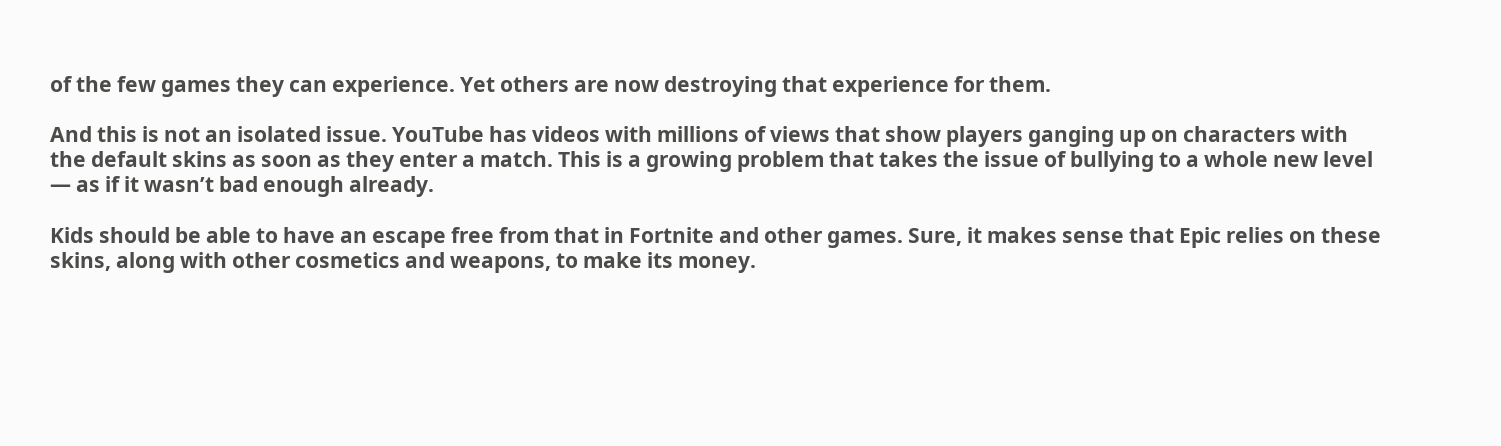of the few games they can experience. Yet others are now destroying that experience for them.

And this is not an isolated issue. YouTube has videos with millions of views that show players ganging up on characters with the default skins as soon as they enter a match. This is a growing problem that takes the issue of bullying to a whole new level — as if it wasn’t bad enough already.

Kids should be able to have an escape free from that in Fortnite and other games. Sure, it makes sense that Epic relies on these skins, along with other cosmetics and weapons, to make its money.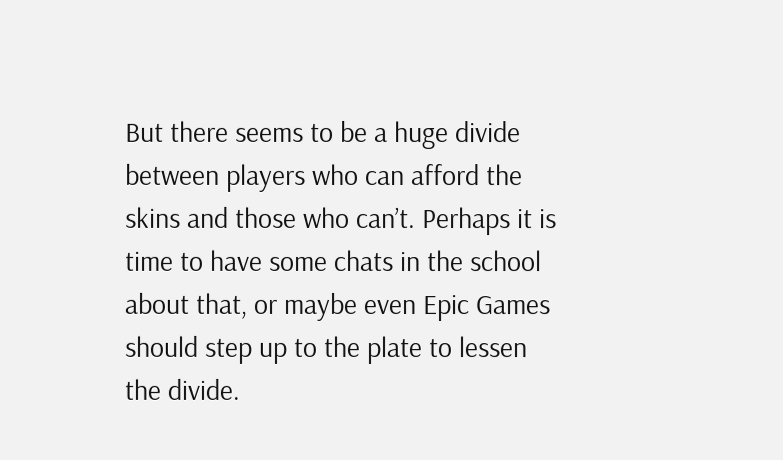But there seems to be a huge divide between players who can afford the skins and those who can’t. Perhaps it is time to have some chats in the school about that, or maybe even Epic Games should step up to the plate to lessen the divide.